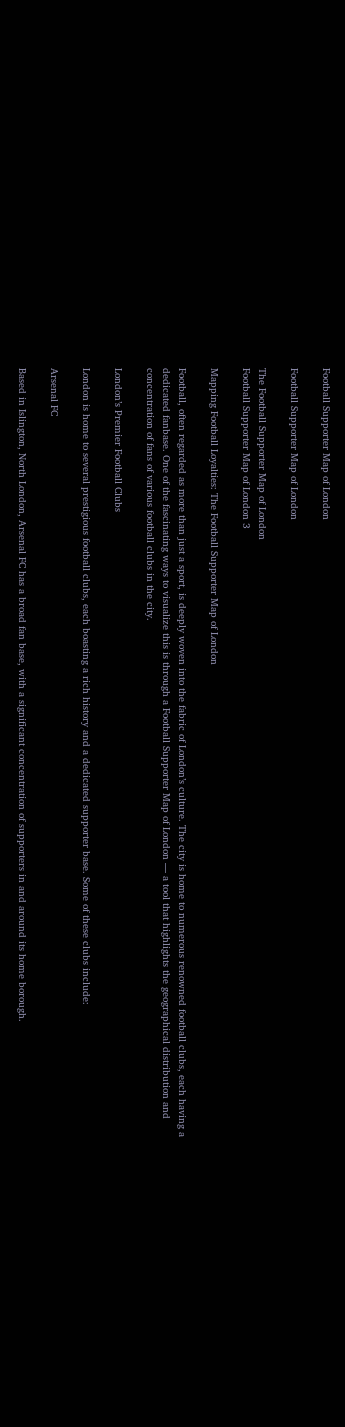Football Supporter Map of London

Football Supporter Map of London

The Football Supporter Map of London
Football Supporter Map of London 3

Mapping Football Loyalties: The Football Supporter Map of London

Football, often regarded as more than just a sport, is deeply woven into the fabric of London’s culture. The city is home to numerous renowned football clubs, each having a dedicated fanbase. One of the fascinating ways to visualize this is through a Football Supporter Map of London — a tool that highlights the geographical distribution and concentration of fans of various football clubs in the city.

London’s Premier Football Clubs

London is home to several prestigious football clubs, each boasting a rich history and a dedicated supporter base. Some of these clubs include:

Arsenal FC

Based in Islington, North London, Arsenal FC has a broad fan base, with a significant concentration of supporters in and around its home borough.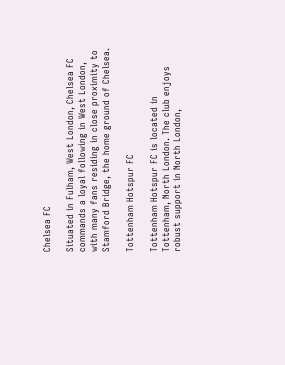Chelsea FC

Situated in Fulham, West London, Chelsea FC commands a loyal following in West London, with many fans residing in close proximity to Stamford Bridge, the home ground of Chelsea.

Tottenham Hotspur FC

Tottenham Hotspur FC is located in Tottenham, North London. The club enjoys robust support in North London,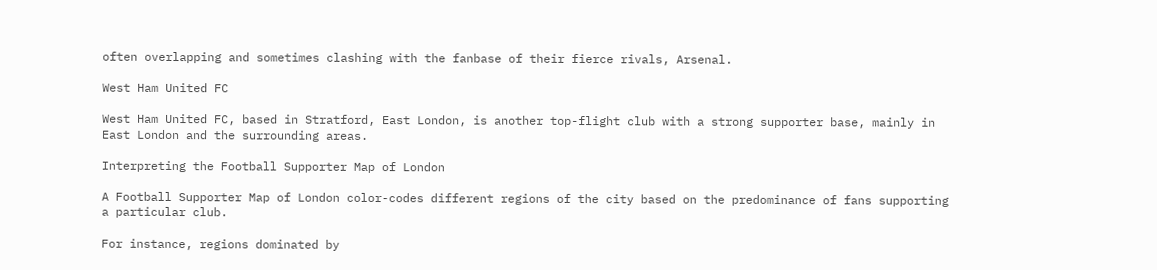often overlapping and sometimes clashing with the fanbase of their fierce rivals, Arsenal.

West Ham United FC

West Ham United FC, based in Stratford, East London, is another top-flight club with a strong supporter base, mainly in East London and the surrounding areas.

Interpreting the Football Supporter Map of London

A Football Supporter Map of London color-codes different regions of the city based on the predominance of fans supporting a particular club.

For instance, regions dominated by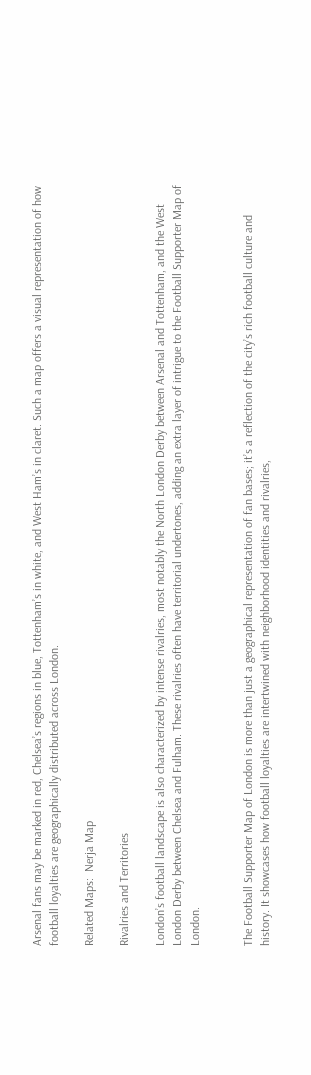Arsenal fans may be marked in red, Chelsea’s regions in blue, Tottenham’s in white, and West Ham’s in claret. Such a map offers a visual representation of how football loyalties are geographically distributed across London.

Related Maps:  Nerja Map

Rivalries and Territories

London’s football landscape is also characterized by intense rivalries, most notably the North London Derby between Arsenal and Tottenham, and the West London Derby between Chelsea and Fulham. These rivalries often have territorial undertones, adding an extra layer of intrigue to the Football Supporter Map of London.


The Football Supporter Map of London is more than just a geographical representation of fan bases; it’s a reflection of the city’s rich football culture and history. It showcases how football loyalties are intertwined with neighborhood identities and rivalries,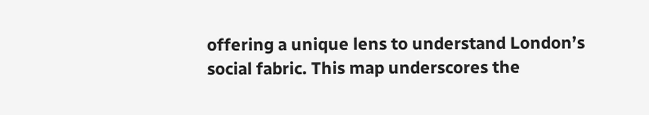offering a unique lens to understand London’s social fabric. This map underscores the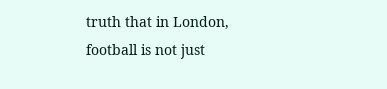truth that in London, football is not just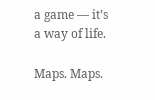a game — it’s a way of life.

Maps. Maps.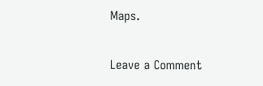Maps.

Leave a Comment